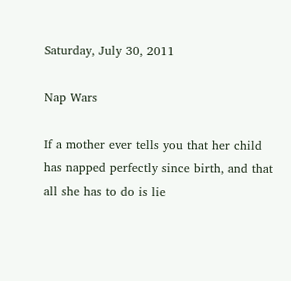Saturday, July 30, 2011

Nap Wars

If a mother ever tells you that her child has napped perfectly since birth, and that all she has to do is lie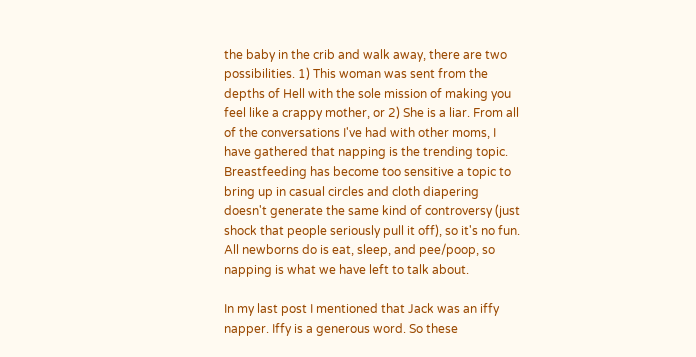the baby in the crib and walk away, there are two possibilities. 1) This woman was sent from the depths of Hell with the sole mission of making you feel like a crappy mother, or 2) She is a liar. From all of the conversations I've had with other moms, I have gathered that napping is the trending topic. Breastfeeding has become too sensitive a topic to bring up in casual circles and cloth diapering doesn't generate the same kind of controversy (just shock that people seriously pull it off), so it's no fun. All newborns do is eat, sleep, and pee/poop, so napping is what we have left to talk about.

In my last post I mentioned that Jack was an iffy napper. Iffy is a generous word. So these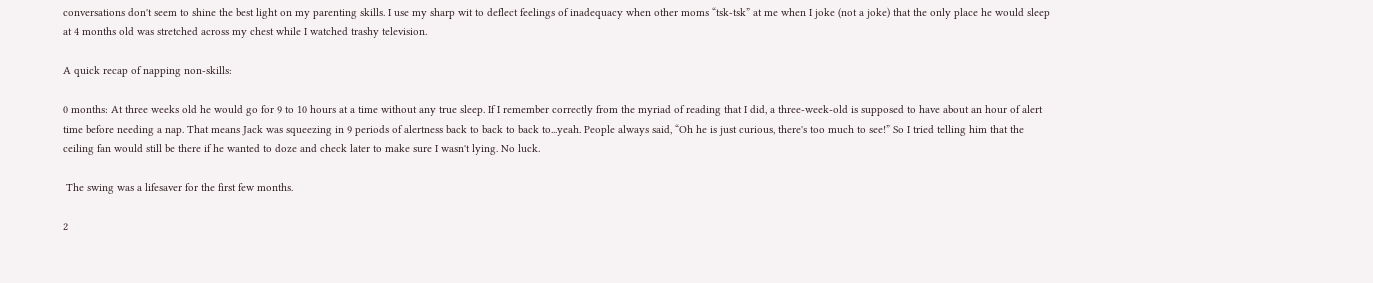conversations don't seem to shine the best light on my parenting skills. I use my sharp wit to deflect feelings of inadequacy when other moms “tsk-tsk” at me when I joke (not a joke) that the only place he would sleep at 4 months old was stretched across my chest while I watched trashy television.

A quick recap of napping non-skills:

0 months: At three weeks old he would go for 9 to 10 hours at a time without any true sleep. If I remember correctly from the myriad of reading that I did, a three-week-old is supposed to have about an hour of alert time before needing a nap. That means Jack was squeezing in 9 periods of alertness back to back to back to...yeah. People always said, “Oh he is just curious, there's too much to see!” So I tried telling him that the ceiling fan would still be there if he wanted to doze and check later to make sure I wasn't lying. No luck.

 The swing was a lifesaver for the first few months.

2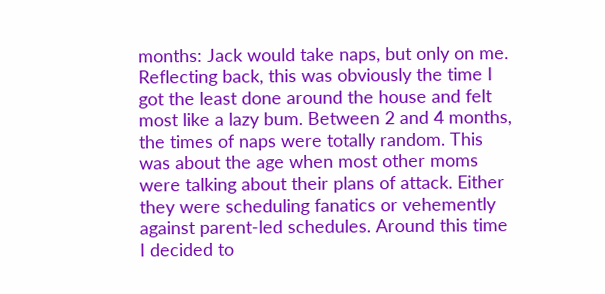months: Jack would take naps, but only on me. Reflecting back, this was obviously the time I got the least done around the house and felt most like a lazy bum. Between 2 and 4 months, the times of naps were totally random. This was about the age when most other moms were talking about their plans of attack. Either they were scheduling fanatics or vehemently against parent-led schedules. Around this time I decided to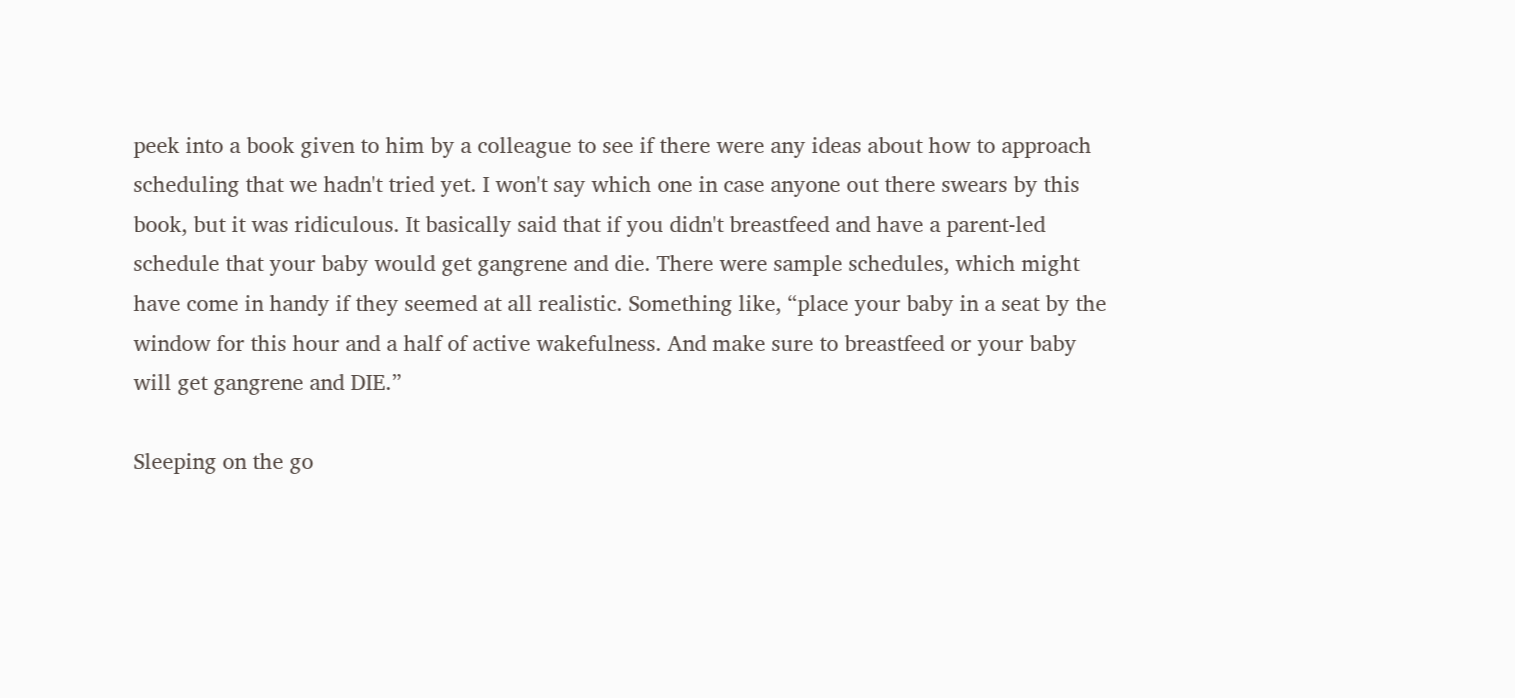peek into a book given to him by a colleague to see if there were any ideas about how to approach scheduling that we hadn't tried yet. I won't say which one in case anyone out there swears by this book, but it was ridiculous. It basically said that if you didn't breastfeed and have a parent-led schedule that your baby would get gangrene and die. There were sample schedules, which might have come in handy if they seemed at all realistic. Something like, “place your baby in a seat by the window for this hour and a half of active wakefulness. And make sure to breastfeed or your baby will get gangrene and DIE.”

Sleeping on the go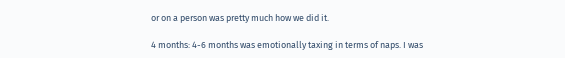or on a person was pretty much how we did it.

4 months: 4-6 months was emotionally taxing in terms of naps. I was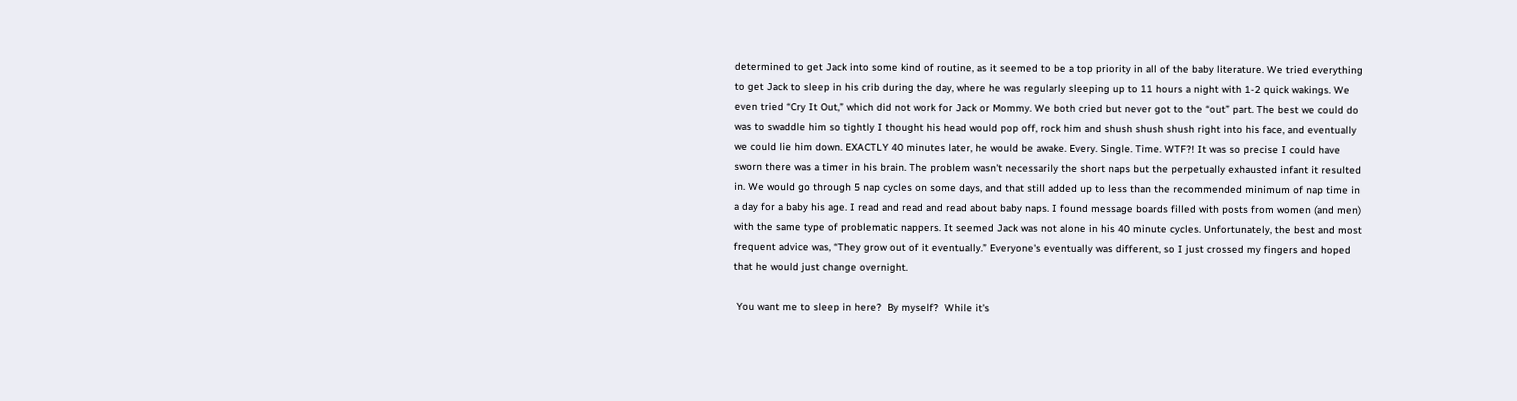determined to get Jack into some kind of routine, as it seemed to be a top priority in all of the baby literature. We tried everything to get Jack to sleep in his crib during the day, where he was regularly sleeping up to 11 hours a night with 1-2 quick wakings. We even tried “Cry It Out,” which did not work for Jack or Mommy. We both cried but never got to the “out” part. The best we could do was to swaddle him so tightly I thought his head would pop off, rock him and shush shush shush right into his face, and eventually we could lie him down. EXACTLY 40 minutes later, he would be awake. Every. Single. Time. WTF?! It was so precise I could have sworn there was a timer in his brain. The problem wasn't necessarily the short naps but the perpetually exhausted infant it resulted in. We would go through 5 nap cycles on some days, and that still added up to less than the recommended minimum of nap time in a day for a baby his age. I read and read and read about baby naps. I found message boards filled with posts from women (and men) with the same type of problematic nappers. It seemed Jack was not alone in his 40 minute cycles. Unfortunately, the best and most frequent advice was, “They grow out of it eventually.” Everyone's eventually was different, so I just crossed my fingers and hoped that he would just change overnight.

 You want me to sleep in here?  By myself?  While it's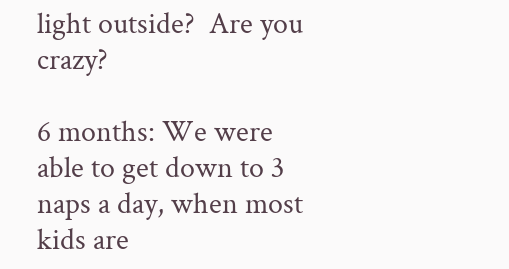light outside?  Are you crazy?

6 months: We were able to get down to 3 naps a day, when most kids are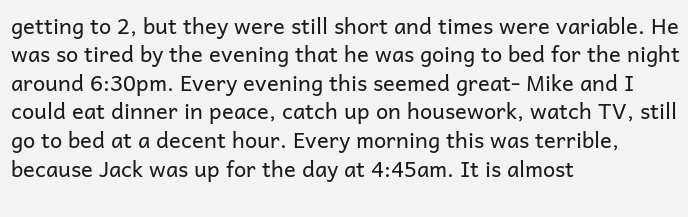getting to 2, but they were still short and times were variable. He was so tired by the evening that he was going to bed for the night around 6:30pm. Every evening this seemed great- Mike and I could eat dinner in peace, catch up on housework, watch TV, still go to bed at a decent hour. Every morning this was terrible, because Jack was up for the day at 4:45am. It is almost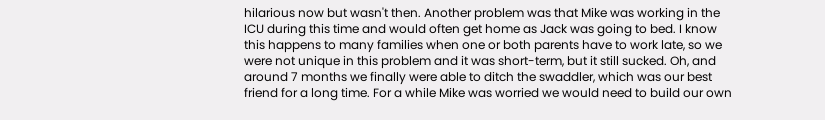hilarious now but wasn't then. Another problem was that Mike was working in the ICU during this time and would often get home as Jack was going to bed. I know this happens to many families when one or both parents have to work late, so we were not unique in this problem and it was short-term, but it still sucked. Oh, and around 7 months we finally were able to ditch the swaddler, which was our best friend for a long time. For a while Mike was worried we would need to build our own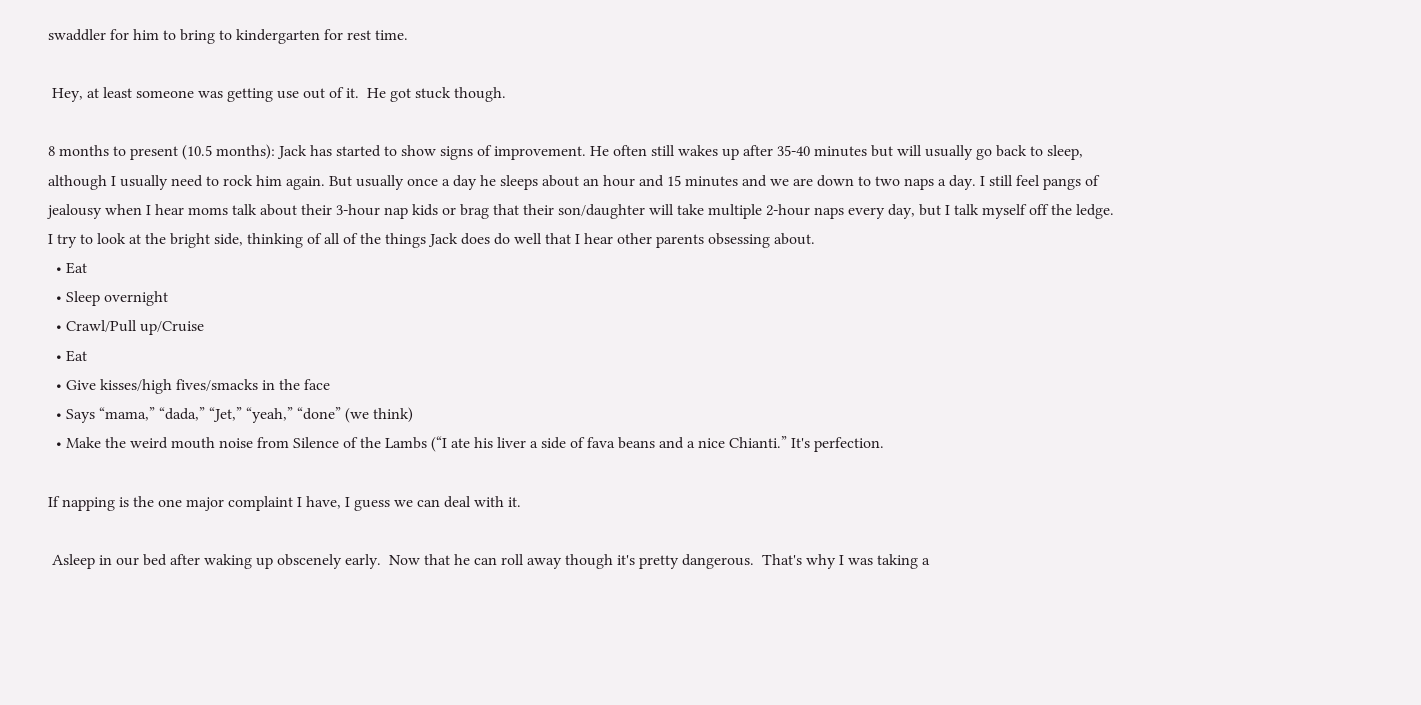swaddler for him to bring to kindergarten for rest time.

 Hey, at least someone was getting use out of it.  He got stuck though.

8 months to present (10.5 months): Jack has started to show signs of improvement. He often still wakes up after 35-40 minutes but will usually go back to sleep, although I usually need to rock him again. But usually once a day he sleeps about an hour and 15 minutes and we are down to two naps a day. I still feel pangs of jealousy when I hear moms talk about their 3-hour nap kids or brag that their son/daughter will take multiple 2-hour naps every day, but I talk myself off the ledge. I try to look at the bright side, thinking of all of the things Jack does do well that I hear other parents obsessing about.
  • Eat
  • Sleep overnight
  • Crawl/Pull up/Cruise
  • Eat
  • Give kisses/high fives/smacks in the face
  • Says “mama,” “dada,” “Jet,” “yeah,” “done” (we think)
  • Make the weird mouth noise from Silence of the Lambs (“I ate his liver a side of fava beans and a nice Chianti.” It's perfection.

If napping is the one major complaint I have, I guess we can deal with it.

 Asleep in our bed after waking up obscenely early.  Now that he can roll away though it's pretty dangerous.  That's why I was taking a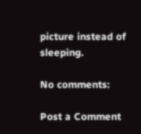picture instead of sleeping.

No comments:

Post a Comment